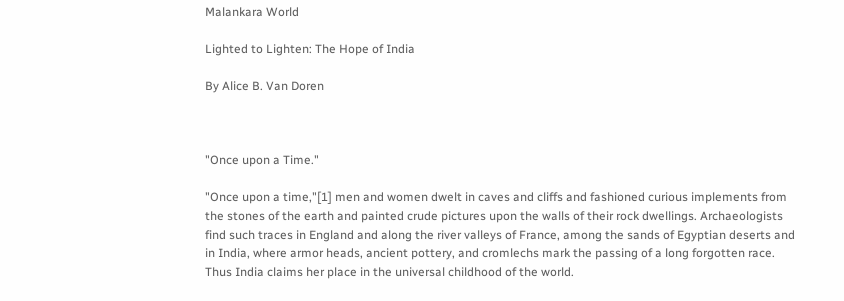Malankara World

Lighted to Lighten: The Hope of India

By Alice B. Van Doren



"Once upon a Time."

"Once upon a time,"[1] men and women dwelt in caves and cliffs and fashioned curious implements from the stones of the earth and painted crude pictures upon the walls of their rock dwellings. Archaeologists find such traces in England and along the river valleys of France, among the sands of Egyptian deserts and in India, where armor heads, ancient pottery, and cromlechs mark the passing of a long forgotten race. Thus India claims her place in the universal childhood of the world.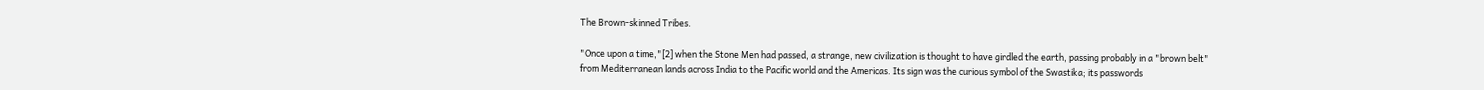The Brown-skinned Tribes.

"Once upon a time,"[2] when the Stone Men had passed, a strange, new civilization is thought to have girdled the earth, passing probably in a "brown belt" from Mediterranean lands across India to the Pacific world and the Americas. Its sign was the curious symbol of the Swastika; its passwords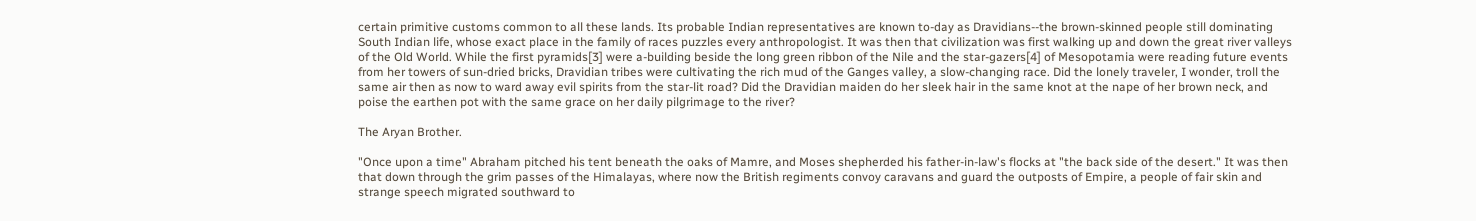certain primitive customs common to all these lands. Its probable Indian representatives are known to-day as Dravidians--the brown-skinned people still dominating South Indian life, whose exact place in the family of races puzzles every anthropologist. It was then that civilization was first walking up and down the great river valleys of the Old World. While the first pyramids[3] were a-building beside the long green ribbon of the Nile and the star-gazers[4] of Mesopotamia were reading future events from her towers of sun-dried bricks, Dravidian tribes were cultivating the rich mud of the Ganges valley, a slow-changing race. Did the lonely traveler, I wonder, troll the same air then as now to ward away evil spirits from the star-lit road? Did the Dravidian maiden do her sleek hair in the same knot at the nape of her brown neck, and poise the earthen pot with the same grace on her daily pilgrimage to the river?

The Aryan Brother.

"Once upon a time" Abraham pitched his tent beneath the oaks of Mamre, and Moses shepherded his father-in-law's flocks at "the back side of the desert." It was then that down through the grim passes of the Himalayas, where now the British regiments convoy caravans and guard the outposts of Empire, a people of fair skin and strange speech migrated southward to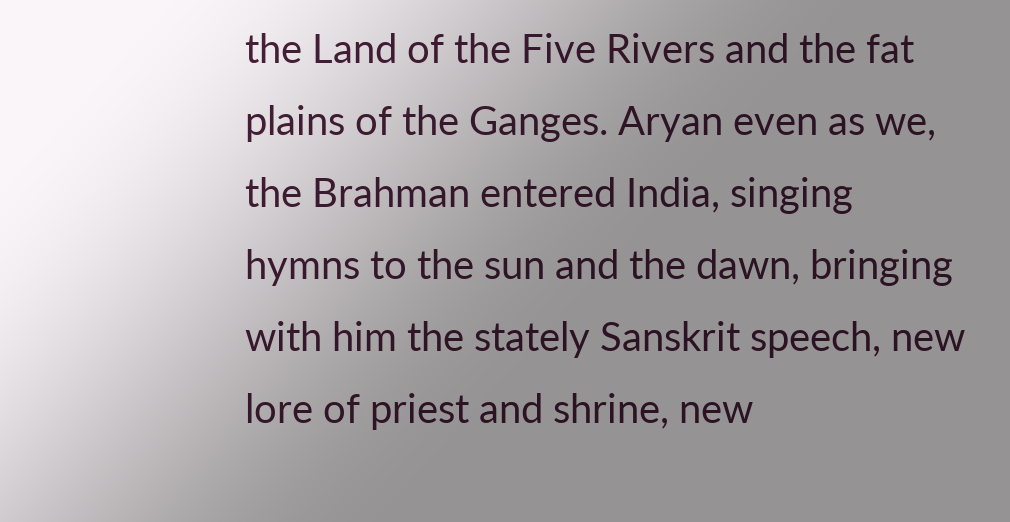the Land of the Five Rivers and the fat plains of the Ganges. Aryan even as we, the Brahman entered India, singing hymns to the sun and the dawn, bringing with him the stately Sanskrit speech, new lore of priest and shrine, new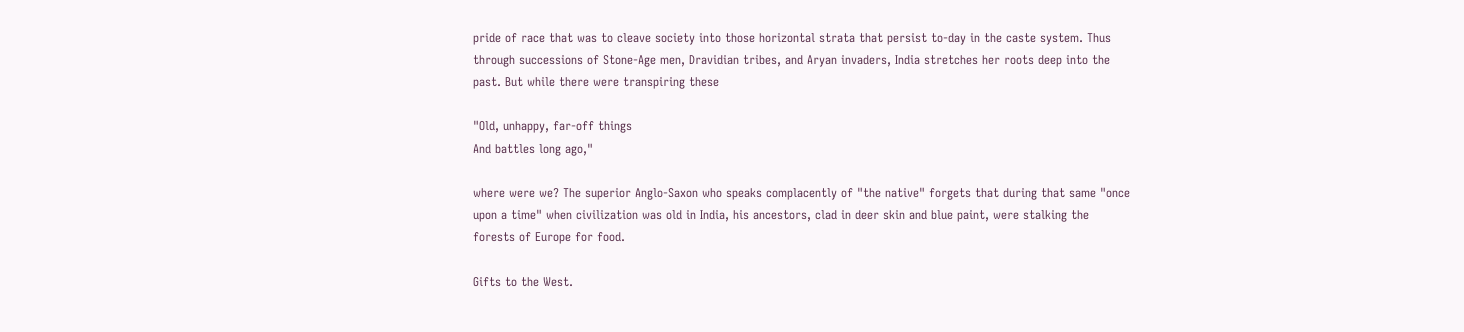pride of race that was to cleave society into those horizontal strata that persist to-day in the caste system. Thus through successions of Stone-Age men, Dravidian tribes, and Aryan invaders, India stretches her roots deep into the past. But while there were transpiring these

"Old, unhappy, far-off things
And battles long ago,"

where were we? The superior Anglo-Saxon who speaks complacently of "the native" forgets that during that same "once upon a time" when civilization was old in India, his ancestors, clad in deer skin and blue paint, were stalking the forests of Europe for food.

Gifts to the West.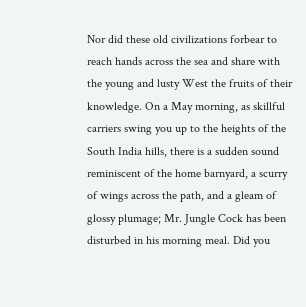Nor did these old civilizations forbear to reach hands across the sea and share with the young and lusty West the fruits of their knowledge. On a May morning, as skillful carriers swing you up to the heights of the South India hills, there is a sudden sound reminiscent of the home barnyard, a scurry of wings across the path, and a gleam of glossy plumage; Mr. Jungle Cock has been disturbed in his morning meal. Did you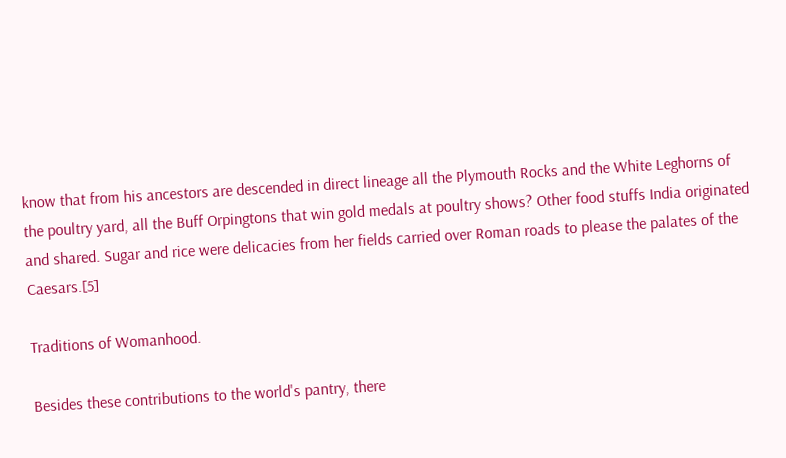know that from his ancestors are descended in direct lineage all the Plymouth Rocks and the White Leghorns of the poultry yard, all the Buff Orpingtons that win gold medals at poultry shows? Other food stuffs India originated and shared. Sugar and rice were delicacies from her fields carried over Roman roads to please the palates of the Caesars.[5]

Traditions of Womanhood.

Besides these contributions to the world's pantry, there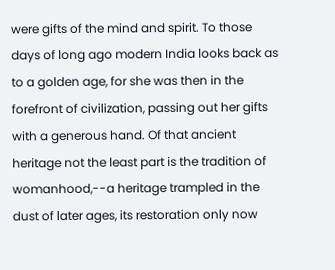were gifts of the mind and spirit. To those days of long ago modern India looks back as to a golden age, for she was then in the forefront of civilization, passing out her gifts with a generous hand. Of that ancient heritage not the least part is the tradition of womanhood,--a heritage trampled in the dust of later ages, its restoration only now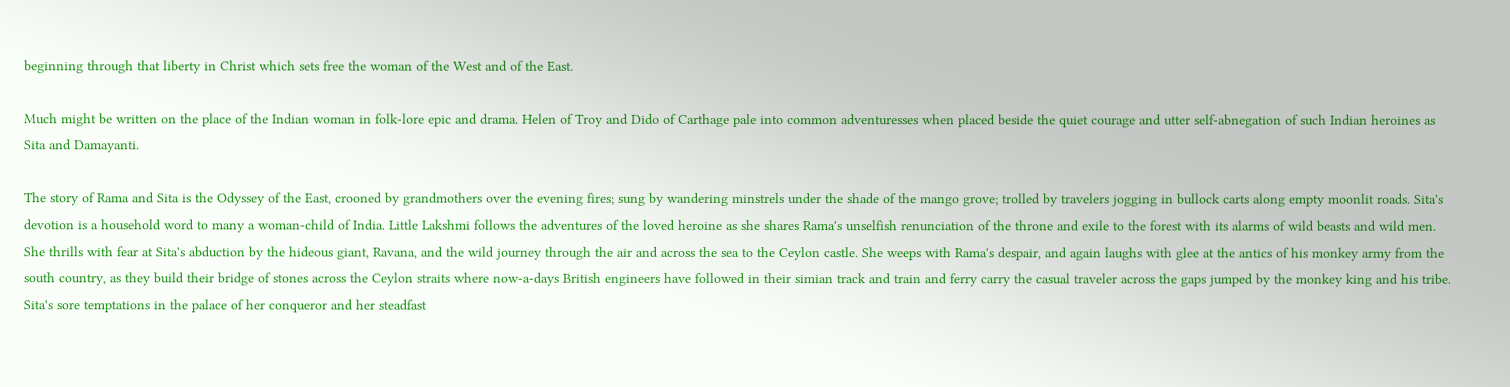beginning through that liberty in Christ which sets free the woman of the West and of the East.

Much might be written on the place of the Indian woman in folk-lore epic and drama. Helen of Troy and Dido of Carthage pale into common adventuresses when placed beside the quiet courage and utter self-abnegation of such Indian heroines as Sita and Damayanti.

The story of Rama and Sita is the Odyssey of the East, crooned by grandmothers over the evening fires; sung by wandering minstrels under the shade of the mango grove; trolled by travelers jogging in bullock carts along empty moonlit roads. Sita's devotion is a household word to many a woman-child of India. Little Lakshmi follows the adventures of the loved heroine as she shares Rama's unselfish renunciation of the throne and exile to the forest with its alarms of wild beasts and wild men. She thrills with fear at Sita's abduction by the hideous giant, Ravana, and the wild journey through the air and across the sea to the Ceylon castle. She weeps with Rama's despair, and again laughs with glee at the antics of his monkey army from the south country, as they build their bridge of stones across the Ceylon straits where now-a-days British engineers have followed in their simian track and train and ferry carry the casual traveler across the gaps jumped by the monkey king and his tribe. Sita's sore temptations in the palace of her conqueror and her steadfast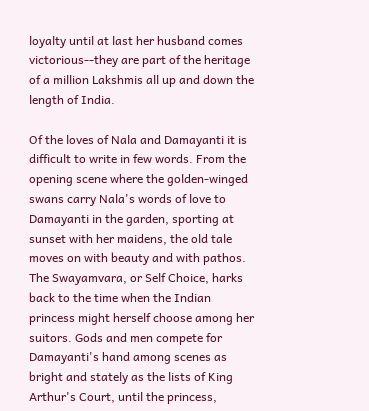loyalty until at last her husband comes victorious--they are part of the heritage of a million Lakshmis all up and down the length of India.

Of the loves of Nala and Damayanti it is difficult to write in few words. From the opening scene where the golden-winged swans carry Nala's words of love to Damayanti in the garden, sporting at sunset with her maidens, the old tale moves on with beauty and with pathos. The Swayamvara, or Self Choice, harks back to the time when the Indian princess might herself choose among her suitors. Gods and men compete for Damayanti's hand among scenes as bright and stately as the lists of King Arthur's Court, until the princess,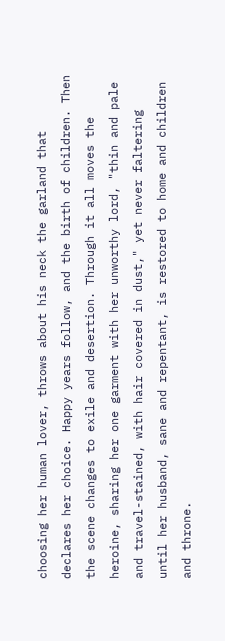choosing her human lover, throws about his neck the garland that declares her choice. Happy years follow, and the birth of children. Then the scene changes to exile and desertion. Through it all moves the heroine, sharing her one garment with her unworthy lord, "thin and pale and travel-stained, with hair covered in dust," yet never faltering until her husband, sane and repentant, is restored to home and children and throne.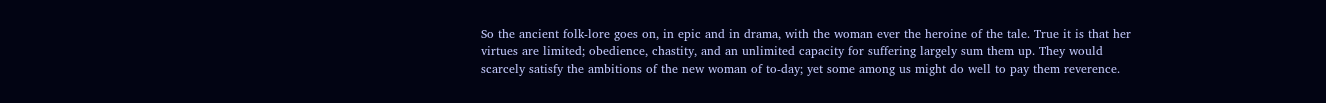So the ancient folk-lore goes on, in epic and in drama, with the woman ever the heroine of the tale. True it is that her virtues are limited; obedience, chastity, and an unlimited capacity for suffering largely sum them up. They would scarcely satisfy the ambitions of the new woman of to-day; yet some among us might do well to pay them reverence.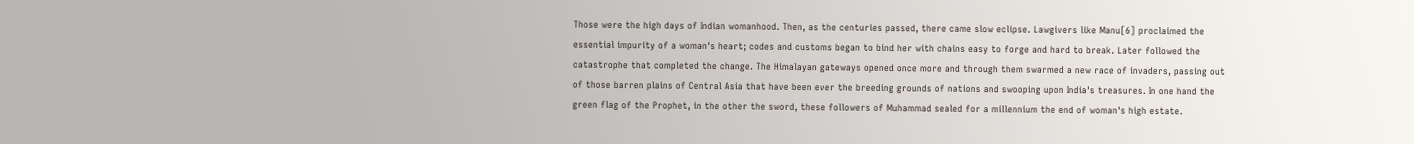Those were the high days of Indian womanhood. Then, as the centuries passed, there came slow eclipse. Lawgivers like Manu[6] proclaimed the essential impurity of a woman's heart; codes and customs began to bind her with chains easy to forge and hard to break. Later followed the catastrophe that completed the change. The Himalayan gateways opened once more and through them swarmed a new race of invaders, passing out of those barren plains of Central Asia that have been ever the breeding grounds of nations and swooping upon India's treasures. In one hand the green flag of the Prophet, in the other the sword, these followers of Muhammad sealed for a millennium the end of woman's high estate.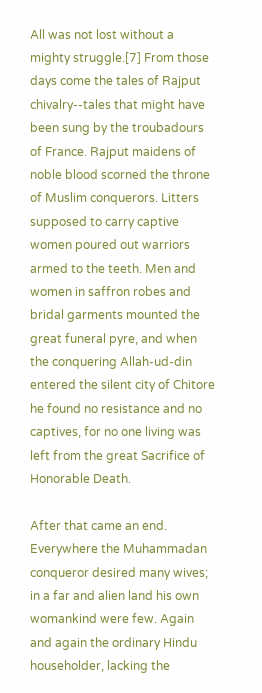All was not lost without a mighty struggle.[7] From those days come the tales of Rajput chivalry--tales that might have been sung by the troubadours of France. Rajput maidens of noble blood scorned the throne of Muslim conquerors. Litters supposed to carry captive women poured out warriors armed to the teeth. Men and women in saffron robes and bridal garments mounted the great funeral pyre, and when the conquering Allah-ud-din entered the silent city of Chitore he found no resistance and no captives, for no one living was left from the great Sacrifice of Honorable Death.

After that came an end. Everywhere the Muhammadan conqueror desired many wives; in a far and alien land his own womankind were few. Again and again the ordinary Hindu householder, lacking the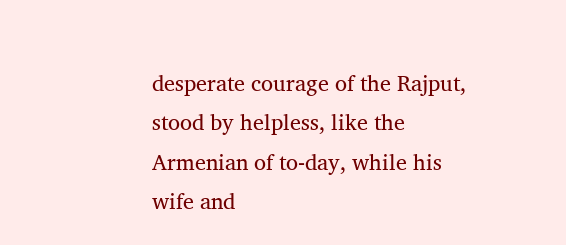desperate courage of the Rajput, stood by helpless, like the Armenian of to-day, while his wife and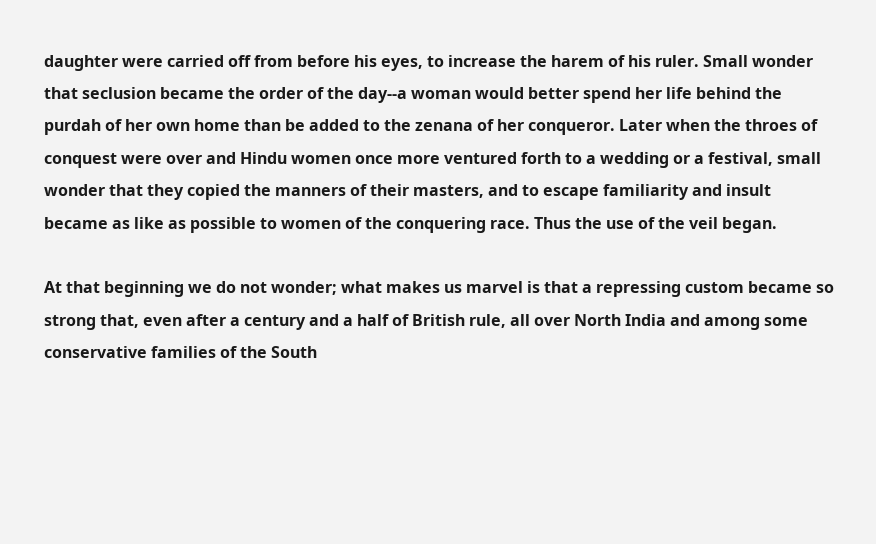daughter were carried off from before his eyes, to increase the harem of his ruler. Small wonder that seclusion became the order of the day--a woman would better spend her life behind the purdah of her own home than be added to the zenana of her conqueror. Later when the throes of conquest were over and Hindu women once more ventured forth to a wedding or a festival, small wonder that they copied the manners of their masters, and to escape familiarity and insult became as like as possible to women of the conquering race. Thus the use of the veil began.

At that beginning we do not wonder; what makes us marvel is that a repressing custom became so strong that, even after a century and a half of British rule, all over North India and among some conservative families of the South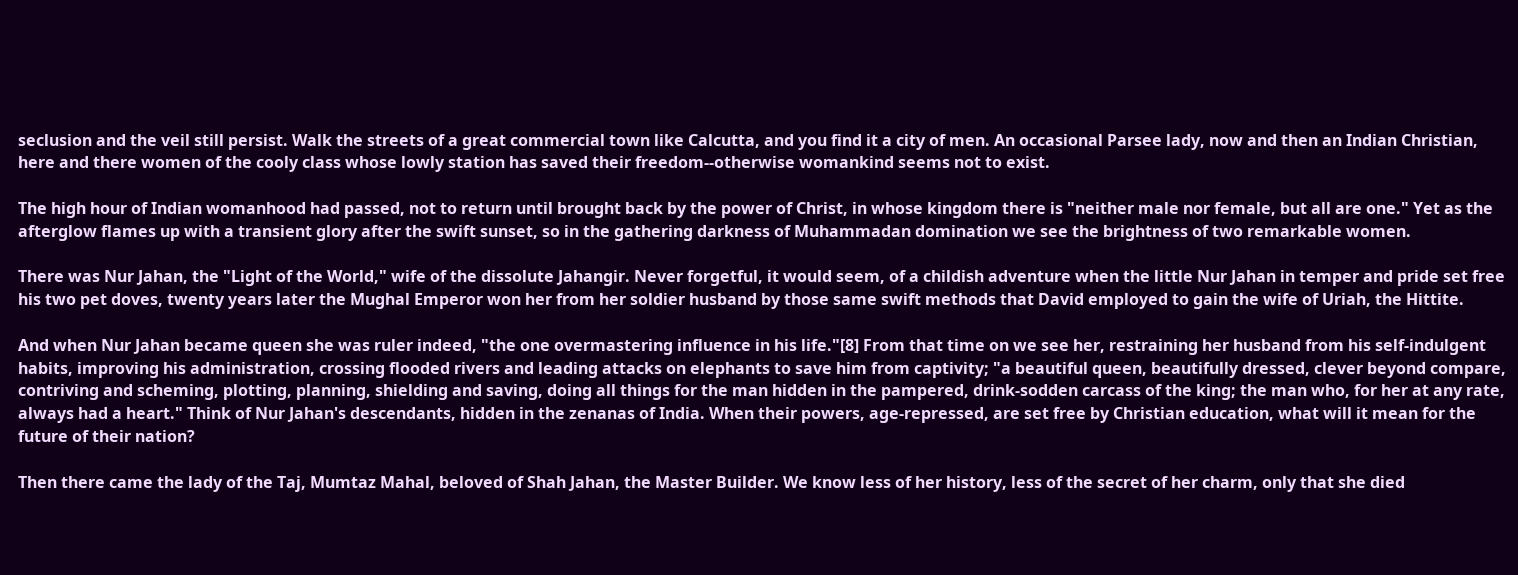seclusion and the veil still persist. Walk the streets of a great commercial town like Calcutta, and you find it a city of men. An occasional Parsee lady, now and then an Indian Christian, here and there women of the cooly class whose lowly station has saved their freedom--otherwise womankind seems not to exist.

The high hour of Indian womanhood had passed, not to return until brought back by the power of Christ, in whose kingdom there is "neither male nor female, but all are one." Yet as the afterglow flames up with a transient glory after the swift sunset, so in the gathering darkness of Muhammadan domination we see the brightness of two remarkable women.

There was Nur Jahan, the "Light of the World," wife of the dissolute Jahangir. Never forgetful, it would seem, of a childish adventure when the little Nur Jahan in temper and pride set free his two pet doves, twenty years later the Mughal Emperor won her from her soldier husband by those same swift methods that David employed to gain the wife of Uriah, the Hittite.

And when Nur Jahan became queen she was ruler indeed, "the one overmastering influence in his life."[8] From that time on we see her, restraining her husband from his self-indulgent habits, improving his administration, crossing flooded rivers and leading attacks on elephants to save him from captivity; "a beautiful queen, beautifully dressed, clever beyond compare, contriving and scheming, plotting, planning, shielding and saving, doing all things for the man hidden in the pampered, drink-sodden carcass of the king; the man who, for her at any rate, always had a heart." Think of Nur Jahan's descendants, hidden in the zenanas of India. When their powers, age-repressed, are set free by Christian education, what will it mean for the future of their nation?

Then there came the lady of the Taj, Mumtaz Mahal, beloved of Shah Jahan, the Master Builder. We know less of her history, less of the secret of her charm, only that she died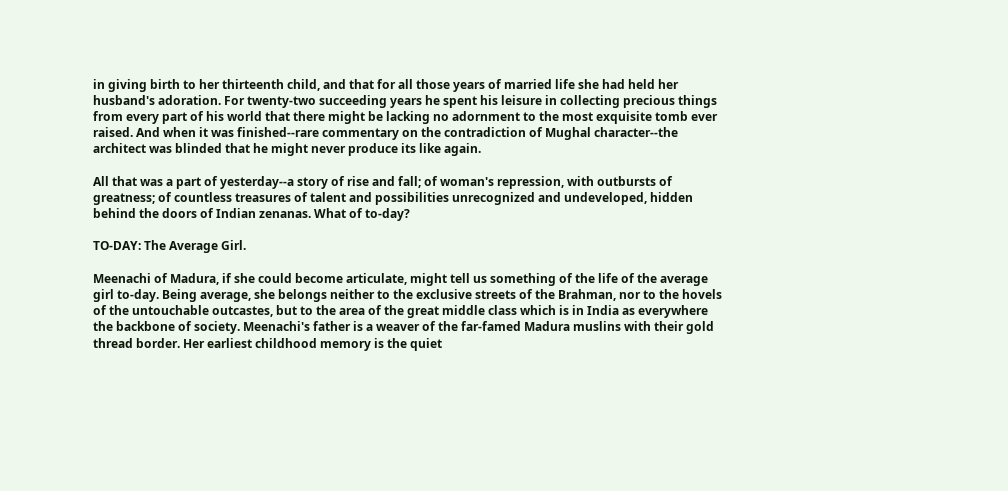in giving birth to her thirteenth child, and that for all those years of married life she had held her husband's adoration. For twenty-two succeeding years he spent his leisure in collecting precious things from every part of his world that there might be lacking no adornment to the most exquisite tomb ever raised. And when it was finished--rare commentary on the contradiction of Mughal character--the architect was blinded that he might never produce its like again.

All that was a part of yesterday--a story of rise and fall; of woman's repression, with outbursts of greatness; of countless treasures of talent and possibilities unrecognized and undeveloped, hidden behind the doors of Indian zenanas. What of to-day?

TO-DAY: The Average Girl.

Meenachi of Madura, if she could become articulate, might tell us something of the life of the average girl to-day. Being average, she belongs neither to the exclusive streets of the Brahman, nor to the hovels of the untouchable outcastes, but to the area of the great middle class which is in India as everywhere the backbone of society. Meenachi's father is a weaver of the far-famed Madura muslins with their gold thread border. Her earliest childhood memory is the quiet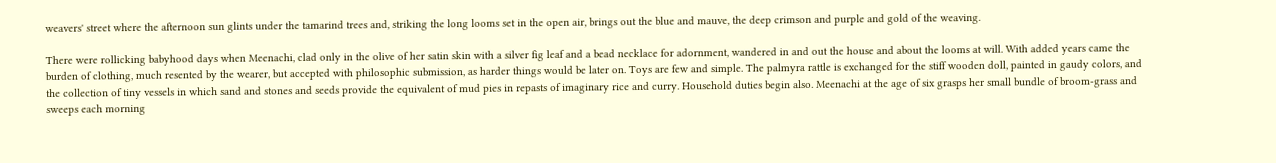weavers' street where the afternoon sun glints under the tamarind trees and, striking the long looms set in the open air, brings out the blue and mauve, the deep crimson and purple and gold of the weaving.

There were rollicking babyhood days when Meenachi, clad only in the olive of her satin skin with a silver fig leaf and a bead necklace for adornment, wandered in and out the house and about the looms at will. With added years came the burden of clothing, much resented by the wearer, but accepted with philosophic submission, as harder things would be later on. Toys are few and simple. The palmyra rattle is exchanged for the stiff wooden doll, painted in gaudy colors, and the collection of tiny vessels in which sand and stones and seeds provide the equivalent of mud pies in repasts of imaginary rice and curry. Household duties begin also. Meenachi at the age of six grasps her small bundle of broom-grass and sweeps each morning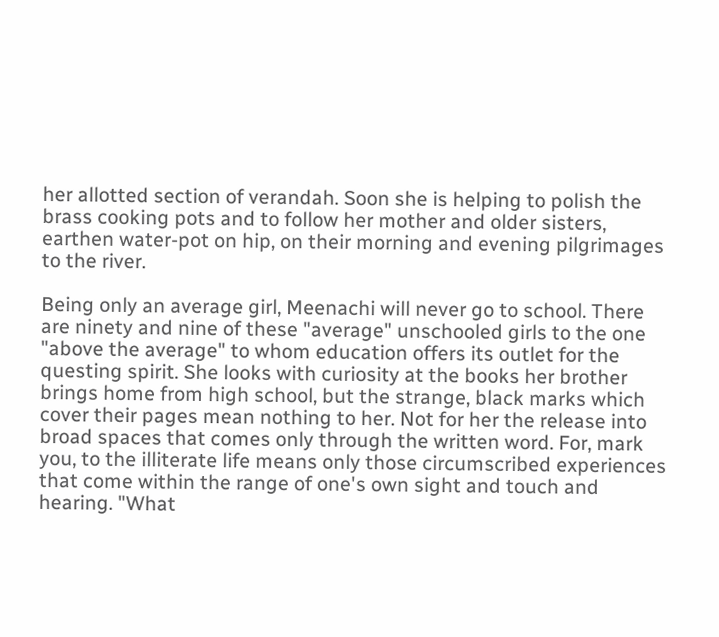her allotted section of verandah. Soon she is helping to polish the brass cooking pots and to follow her mother and older sisters, earthen water-pot on hip, on their morning and evening pilgrimages to the river.

Being only an average girl, Meenachi will never go to school. There are ninety and nine of these "average" unschooled girls to the one "above the average" to whom education offers its outlet for the questing spirit. She looks with curiosity at the books her brother brings home from high school, but the strange, black marks which cover their pages mean nothing to her. Not for her the release into broad spaces that comes only through the written word. For, mark you, to the illiterate life means only those circumscribed experiences that come within the range of one's own sight and touch and hearing. "What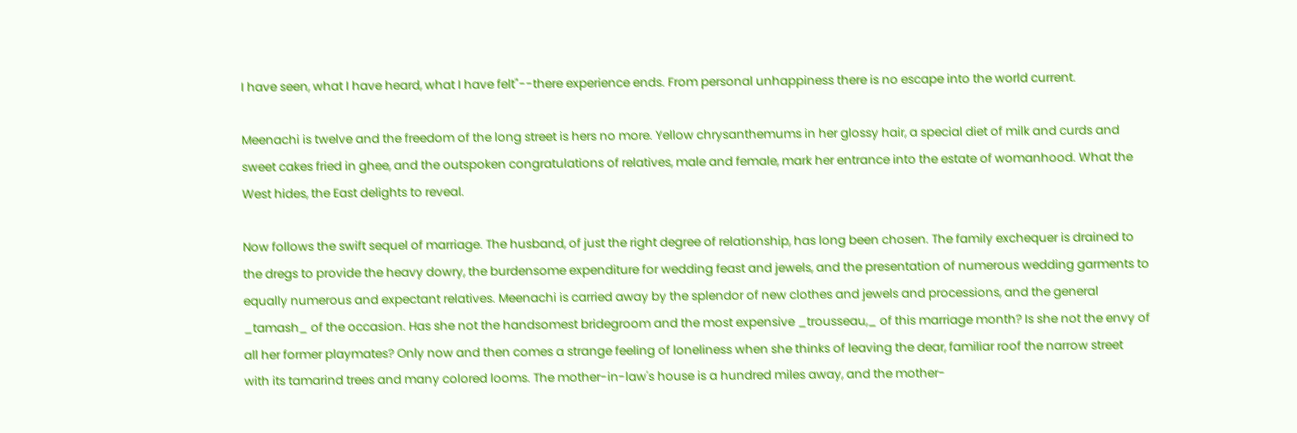I have seen, what I have heard, what I have felt"--there experience ends. From personal unhappiness there is no escape into the world current.

Meenachi is twelve and the freedom of the long street is hers no more. Yellow chrysanthemums in her glossy hair, a special diet of milk and curds and sweet cakes fried in ghee, and the outspoken congratulations of relatives, male and female, mark her entrance into the estate of womanhood. What the West hides, the East delights to reveal.

Now follows the swift sequel of marriage. The husband, of just the right degree of relationship, has long been chosen. The family exchequer is drained to the dregs to provide the heavy dowry, the burdensome expenditure for wedding feast and jewels, and the presentation of numerous wedding garments to equally numerous and expectant relatives. Meenachi is carried away by the splendor of new clothes and jewels and processions, and the general _tamash_ of the occasion. Has she not the handsomest bridegroom and the most expensive _trousseau,_ of this marriage month? Is she not the envy of all her former playmates? Only now and then comes a strange feeling of loneliness when she thinks of leaving the dear, familiar roof the narrow street with its tamarind trees and many colored looms. The mother-in-law's house is a hundred miles away, and the mother-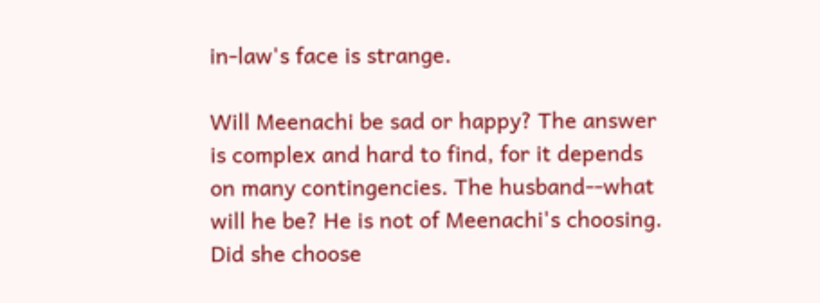in-law's face is strange.

Will Meenachi be sad or happy? The answer is complex and hard to find, for it depends on many contingencies. The husband--what will he be? He is not of Meenachi's choosing. Did she choose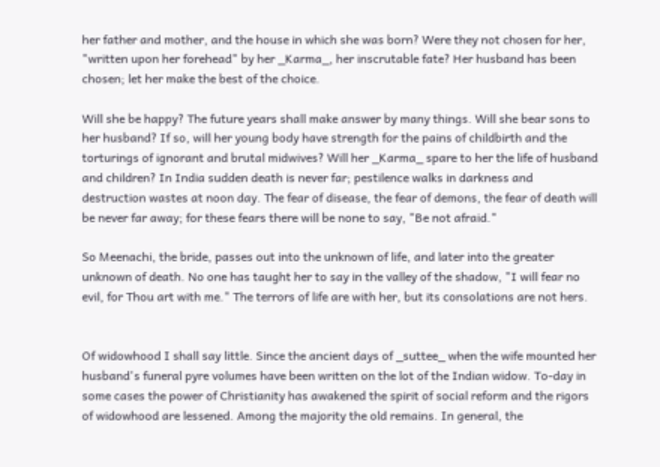her father and mother, and the house in which she was born? Were they not chosen for her, "written upon her forehead" by her _Karma_, her inscrutable fate? Her husband has been chosen; let her make the best of the choice.

Will she be happy? The future years shall make answer by many things. Will she bear sons to her husband? If so, will her young body have strength for the pains of childbirth and the torturings of ignorant and brutal midwives? Will her _Karma_ spare to her the life of husband and children? In India sudden death is never far; pestilence walks in darkness and destruction wastes at noon day. The fear of disease, the fear of demons, the fear of death will be never far away; for these fears there will be none to say, "Be not afraid."

So Meenachi, the bride, passes out into the unknown of life, and later into the greater unknown of death. No one has taught her to say in the valley of the shadow, "I will fear no evil, for Thou art with me." The terrors of life are with her, but its consolations are not hers.


Of widowhood I shall say little. Since the ancient days of _suttee_ when the wife mounted her husband's funeral pyre volumes have been written on the lot of the Indian widow. To-day in some cases the power of Christianity has awakened the spirit of social reform and the rigors of widowhood are lessened. Among the majority the old remains. In general, the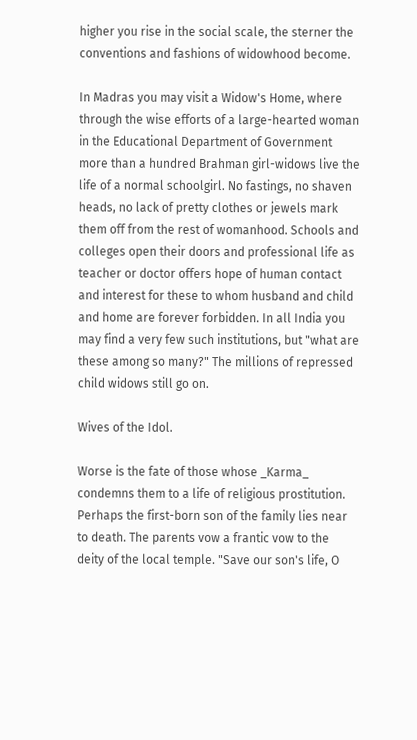higher you rise in the social scale, the sterner the conventions and fashions of widowhood become.

In Madras you may visit a Widow's Home, where through the wise efforts of a large-hearted woman in the Educational Department of Government more than a hundred Brahman girl-widows live the life of a normal schoolgirl. No fastings, no shaven heads, no lack of pretty clothes or jewels mark them off from the rest of womanhood. Schools and colleges open their doors and professional life as teacher or doctor offers hope of human contact and interest for these to whom husband and child and home are forever forbidden. In all India you may find a very few such institutions, but "what are these among so many?" The millions of repressed child widows still go on.

Wives of the Idol.

Worse is the fate of those whose _Karma_ condemns them to a life of religious prostitution. Perhaps the first-born son of the family lies near to death. The parents vow a frantic vow to the deity of the local temple. "Save our son's life, O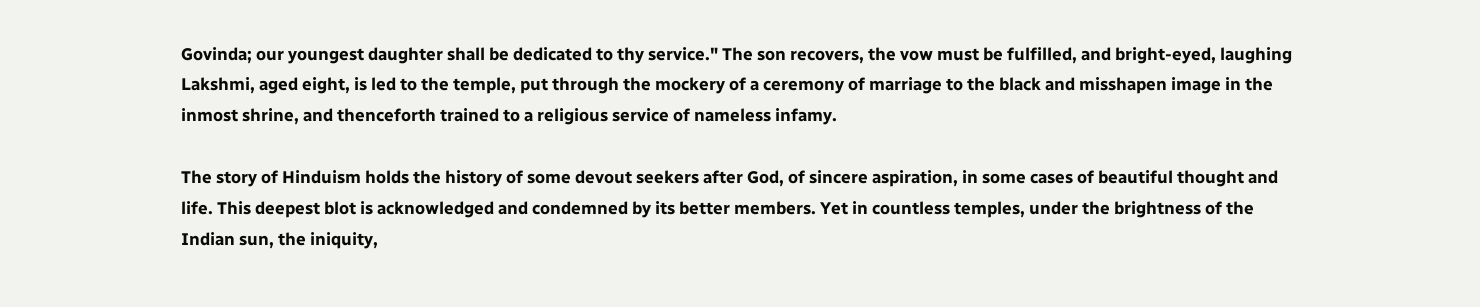Govinda; our youngest daughter shall be dedicated to thy service." The son recovers, the vow must be fulfilled, and bright-eyed, laughing Lakshmi, aged eight, is led to the temple, put through the mockery of a ceremony of marriage to the black and misshapen image in the inmost shrine, and thenceforth trained to a religious service of nameless infamy.

The story of Hinduism holds the history of some devout seekers after God, of sincere aspiration, in some cases of beautiful thought and life. This deepest blot is acknowledged and condemned by its better members. Yet in countless temples, under the brightness of the Indian sun, the iniquity,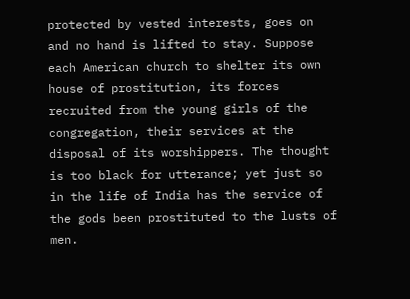protected by vested interests, goes on and no hand is lifted to stay. Suppose each American church to shelter its own house of prostitution, its forces recruited from the young girls of the congregation, their services at the disposal of its worshippers. The thought is too black for utterance; yet just so in the life of India has the service of the gods been prostituted to the lusts of men.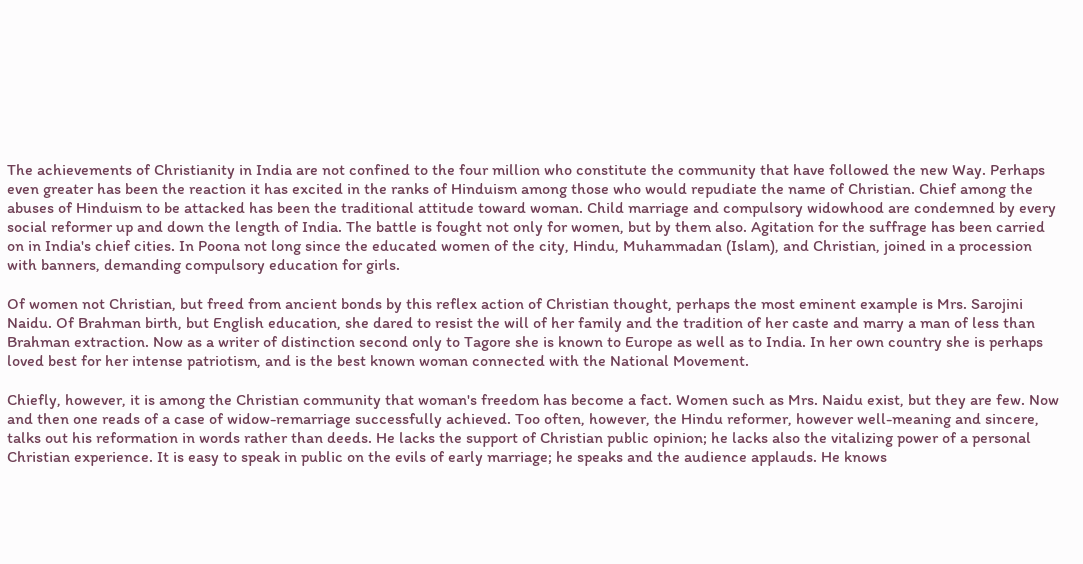The achievements of Christianity in India are not confined to the four million who constitute the community that have followed the new Way. Perhaps even greater has been the reaction it has excited in the ranks of Hinduism among those who would repudiate the name of Christian. Chief among the abuses of Hinduism to be attacked has been the traditional attitude toward woman. Child marriage and compulsory widowhood are condemned by every social reformer up and down the length of India. The battle is fought not only for women, but by them also. Agitation for the suffrage has been carried on in India's chief cities. In Poona not long since the educated women of the city, Hindu, Muhammadan (Islam), and Christian, joined in a procession with banners, demanding compulsory education for girls.

Of women not Christian, but freed from ancient bonds by this reflex action of Christian thought, perhaps the most eminent example is Mrs. Sarojini Naidu. Of Brahman birth, but English education, she dared to resist the will of her family and the tradition of her caste and marry a man of less than Brahman extraction. Now as a writer of distinction second only to Tagore she is known to Europe as well as to India. In her own country she is perhaps loved best for her intense patriotism, and is the best known woman connected with the National Movement.

Chiefly, however, it is among the Christian community that woman's freedom has become a fact. Women such as Mrs. Naidu exist, but they are few. Now and then one reads of a case of widow-remarriage successfully achieved. Too often, however, the Hindu reformer, however well-meaning and sincere, talks out his reformation in words rather than deeds. He lacks the support of Christian public opinion; he lacks also the vitalizing power of a personal Christian experience. It is easy to speak in public on the evils of early marriage; he speaks and the audience applauds. He knows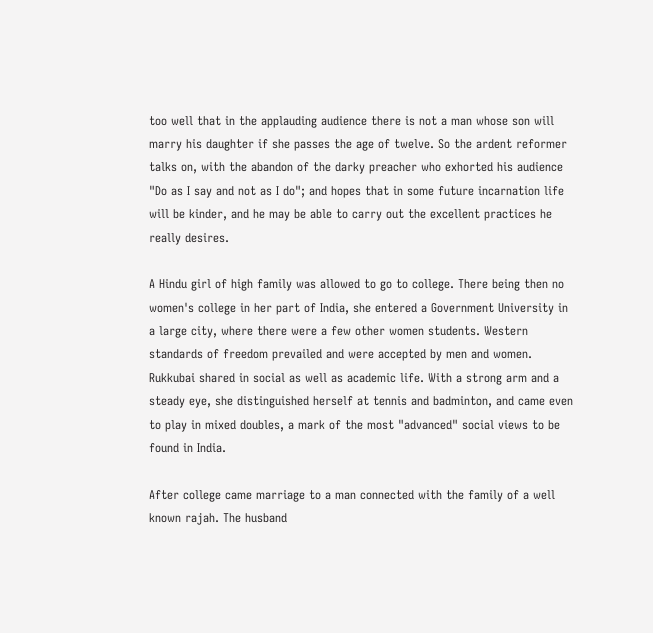too well that in the applauding audience there is not a man whose son will marry his daughter if she passes the age of twelve. So the ardent reformer talks on, with the abandon of the darky preacher who exhorted his audience "Do as I say and not as I do"; and hopes that in some future incarnation life will be kinder, and he may be able to carry out the excellent practices he really desires.

A Hindu girl of high family was allowed to go to college. There being then no women's college in her part of India, she entered a Government University in a large city, where there were a few other women students. Western standards of freedom prevailed and were accepted by men and women. Rukkubai shared in social as well as academic life. With a strong arm and a steady eye, she distinguished herself at tennis and badminton, and came even to play in mixed doubles, a mark of the most "advanced" social views to be found in India.

After college came marriage to a man connected with the family of a well known rajah. The husband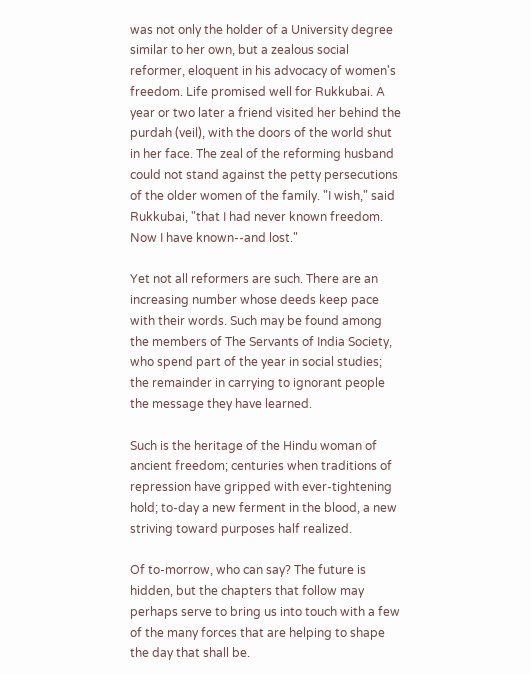was not only the holder of a University degree similar to her own, but a zealous social reformer, eloquent in his advocacy of women's freedom. Life promised well for Rukkubai. A year or two later a friend visited her behind the purdah (veil), with the doors of the world shut in her face. The zeal of the reforming husband could not stand against the petty persecutions of the older women of the family. "I wish," said Rukkubai, "that I had never known freedom. Now I have known--and lost."

Yet not all reformers are such. There are an increasing number whose deeds keep pace with their words. Such may be found among the members of The Servants of India Society, who spend part of the year in social studies; the remainder in carrying to ignorant people the message they have learned.

Such is the heritage of the Hindu woman of ancient freedom; centuries when traditions of repression have gripped with ever-tightening hold; to-day a new ferment in the blood, a new striving toward purposes half realized.

Of to-morrow, who can say? The future is hidden, but the chapters that follow may perhaps serve to bring us into touch with a few of the many forces that are helping to shape the day that shall be.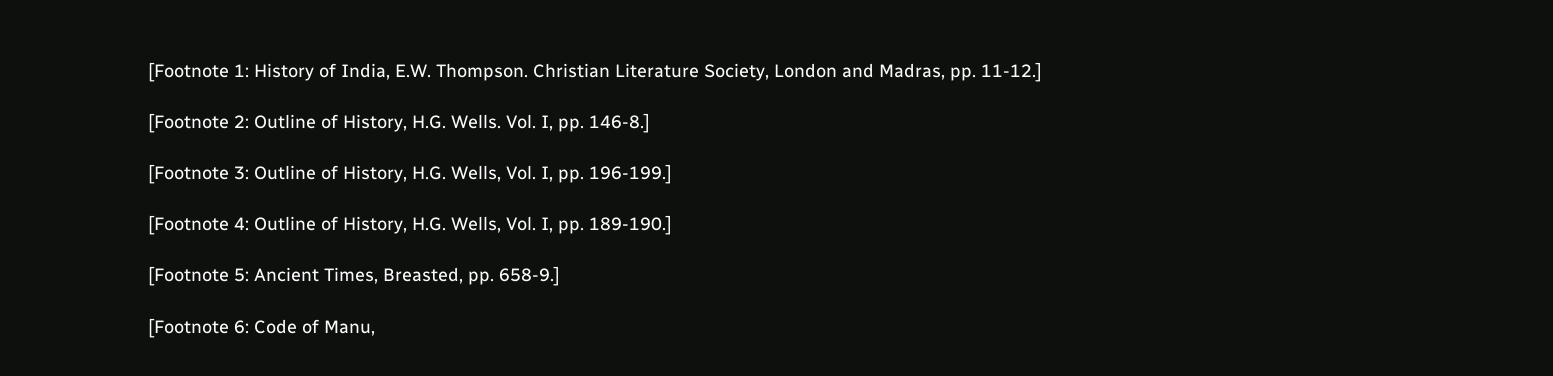[Footnote 1: History of India, E.W. Thompson. Christian Literature Society, London and Madras, pp. 11-12.]

[Footnote 2: Outline of History, H.G. Wells. Vol. I, pp. 146-8.]

[Footnote 3: Outline of History, H.G. Wells, Vol. I, pp. 196-199.]

[Footnote 4: Outline of History, H.G. Wells, Vol. I, pp. 189-190.]

[Footnote 5: Ancient Times, Breasted, pp. 658-9.]

[Footnote 6: Code of Manu,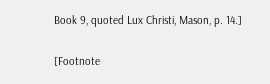Book 9, quoted Lux Christi, Mason, p. 14.]

[Footnote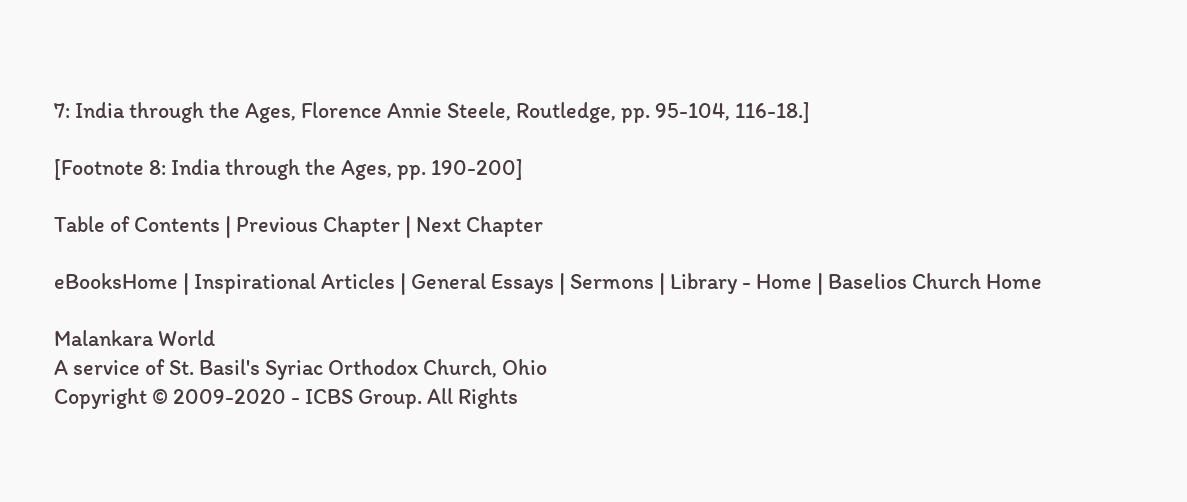7: India through the Ages, Florence Annie Steele, Routledge, pp. 95-104, 116-18.]

[Footnote 8: India through the Ages, pp. 190-200]

Table of Contents | Previous Chapter | Next Chapter

eBooksHome | Inspirational Articles | General Essays | Sermons | Library - Home | Baselios Church Home

Malankara World
A service of St. Basil's Syriac Orthodox Church, Ohio
Copyright © 2009-2020 - ICBS Group. All Rights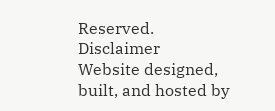Reserved. Disclaimer
Website designed, built, and hosted by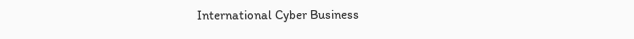International Cyber Business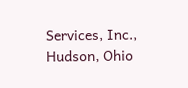Services, Inc., Hudson, Ohio